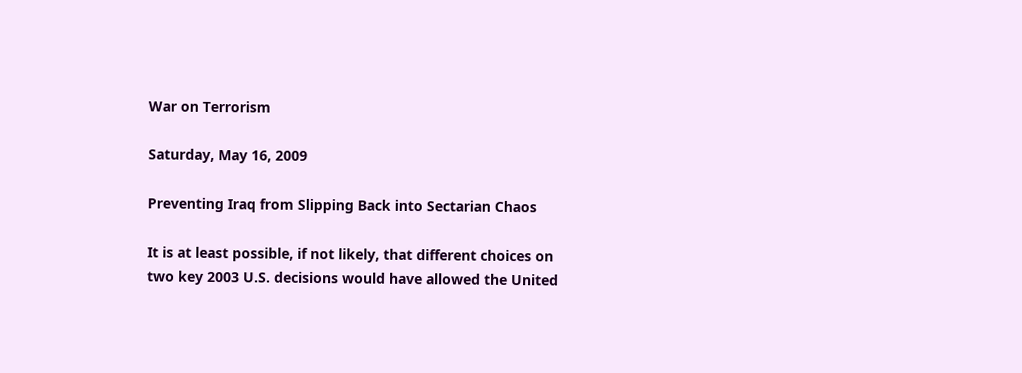War on Terrorism

Saturday, May 16, 2009

Preventing Iraq from Slipping Back into Sectarian Chaos

It is at least possible, if not likely, that different choices on two key 2003 U.S. decisions would have allowed the United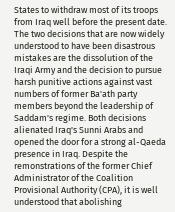States to withdraw most of its troops from Iraq well before the present date. The two decisions that are now widely understood to have been disastrous mistakes are the dissolution of the Iraqi Army and the decision to pursue harsh punitive actions against vast numbers of former Ba'ath party members beyond the leadership of Saddam's regime. Both decisions alienated Iraq's Sunni Arabs and opened the door for a strong al-Qaeda presence in Iraq. Despite the remonstrations of the former Chief Administrator of the Coalition Provisional Authority (CPA), it is well understood that abolishing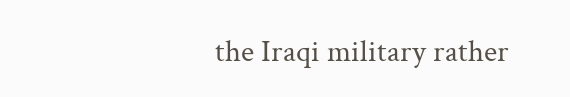the Iraqi military rather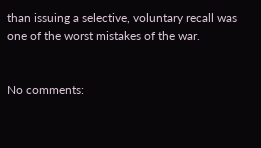than issuing a selective, voluntary recall was one of the worst mistakes of the war.


No comments: